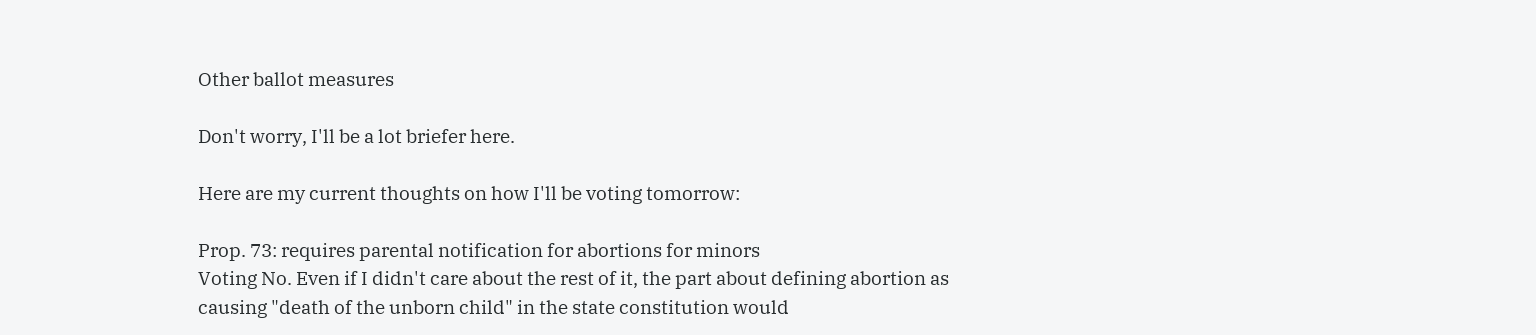Other ballot measures

Don't worry, I'll be a lot briefer here.

Here are my current thoughts on how I'll be voting tomorrow:

Prop. 73: requires parental notification for abortions for minors
Voting No. Even if I didn't care about the rest of it, the part about defining abortion as causing "death of the unborn child" in the state constitution would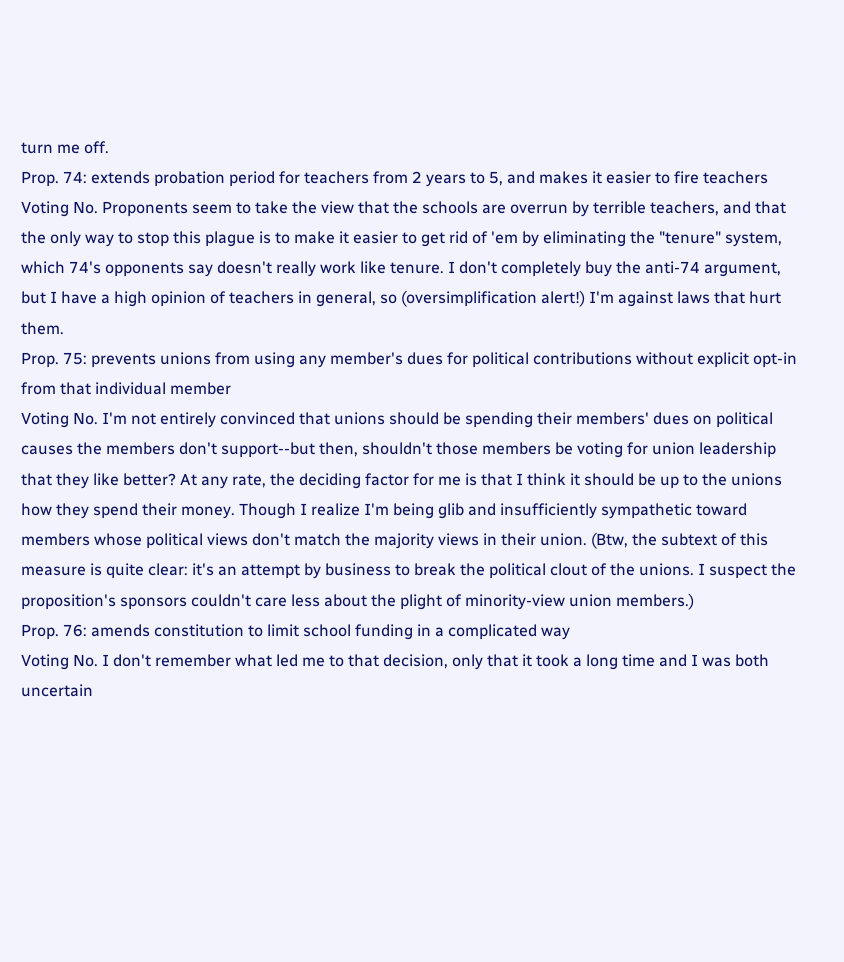turn me off.
Prop. 74: extends probation period for teachers from 2 years to 5, and makes it easier to fire teachers
Voting No. Proponents seem to take the view that the schools are overrun by terrible teachers, and that the only way to stop this plague is to make it easier to get rid of 'em by eliminating the "tenure" system, which 74's opponents say doesn't really work like tenure. I don't completely buy the anti-74 argument, but I have a high opinion of teachers in general, so (oversimplification alert!) I'm against laws that hurt them.
Prop. 75: prevents unions from using any member's dues for political contributions without explicit opt-in from that individual member
Voting No. I'm not entirely convinced that unions should be spending their members' dues on political causes the members don't support--but then, shouldn't those members be voting for union leadership that they like better? At any rate, the deciding factor for me is that I think it should be up to the unions how they spend their money. Though I realize I'm being glib and insufficiently sympathetic toward members whose political views don't match the majority views in their union. (Btw, the subtext of this measure is quite clear: it's an attempt by business to break the political clout of the unions. I suspect the proposition's sponsors couldn't care less about the plight of minority-view union members.)
Prop. 76: amends constitution to limit school funding in a complicated way
Voting No. I don't remember what led me to that decision, only that it took a long time and I was both uncertain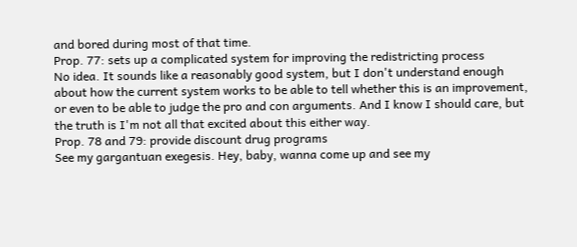and bored during most of that time.
Prop. 77: sets up a complicated system for improving the redistricting process
No idea. It sounds like a reasonably good system, but I don't understand enough about how the current system works to be able to tell whether this is an improvement, or even to be able to judge the pro and con arguments. And I know I should care, but the truth is I'm not all that excited about this either way.
Prop. 78 and 79: provide discount drug programs
See my gargantuan exegesis. Hey, baby, wanna come up and see my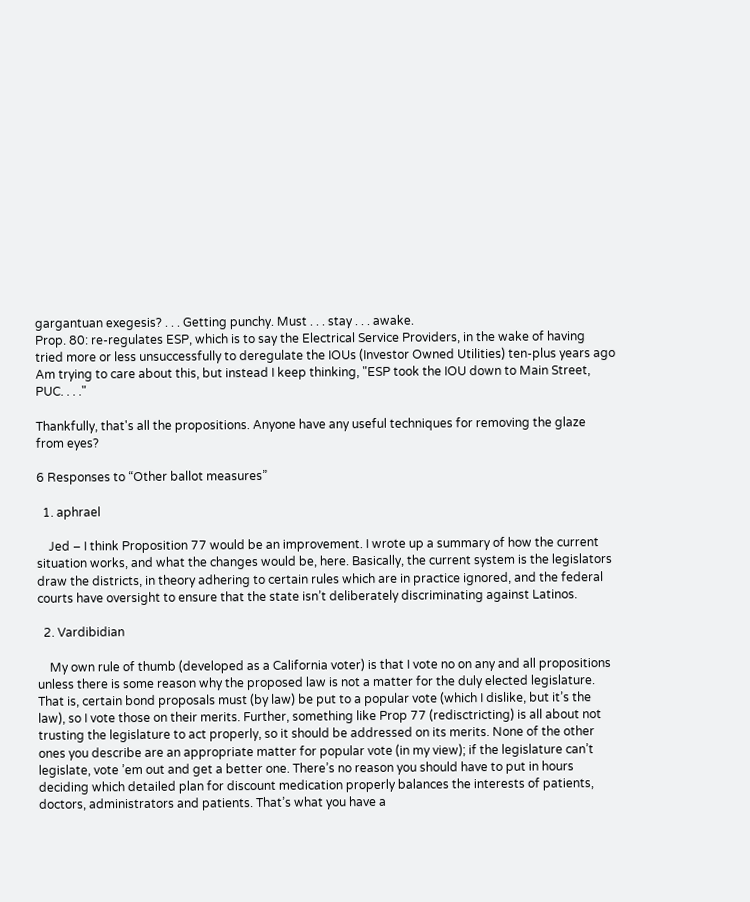gargantuan exegesis? . . . Getting punchy. Must . . . stay . . . awake.
Prop. 80: re-regulates ESP, which is to say the Electrical Service Providers, in the wake of having tried more or less unsuccessfully to deregulate the IOUs (Investor Owned Utilities) ten-plus years ago
Am trying to care about this, but instead I keep thinking, "ESP took the IOU down to Main Street, PUC. . . ."

Thankfully, that's all the propositions. Anyone have any useful techniques for removing the glaze from eyes?

6 Responses to “Other ballot measures”

  1. aphrael

    Jed – I think Proposition 77 would be an improvement. I wrote up a summary of how the current situation works, and what the changes would be, here. Basically, the current system is the legislators draw the districts, in theory adhering to certain rules which are in practice ignored, and the federal courts have oversight to ensure that the state isn’t deliberately discriminating against Latinos.

  2. Vardibidian

    My own rule of thumb (developed as a California voter) is that I vote no on any and all propositions unless there is some reason why the proposed law is not a matter for the duly elected legislature. That is, certain bond proposals must (by law) be put to a popular vote (which I dislike, but it’s the law), so I vote those on their merits. Further, something like Prop 77 (redisctricting) is all about not trusting the legislature to act properly, so it should be addressed on its merits. None of the other ones you describe are an appropriate matter for popular vote (in my view); if the legislature can’t legislate, vote ’em out and get a better one. There’s no reason you should have to put in hours deciding which detailed plan for discount medication properly balances the interests of patients, doctors, administrators and patients. That’s what you have a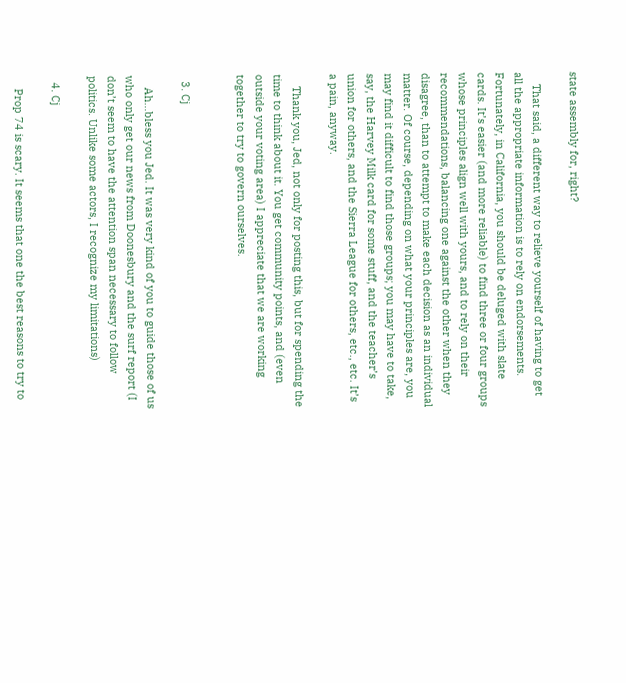state assembly for, right?

    That said, a different way to relieve yourself of having to get all the appropriate information is to rely on endorsements. Fortunately, in California, you should be deluged with slate cards. It’s easier (and more reliable) to find three or four groups whose principles align well with yours, and to rely on their recommendations, balancing one against the other when they disagree, than to attempt to make each decision as an individual matter. Of course, depending on what your principles are, you may find it difficult to find those groups; you may have to take, say, the Harvey Milk card for some stuff, and the teacher’s union for others, and the Sierra League for others, etc., etc. It’s a pain, anyway.

    Thank you, Jed, not only for posting this, but for spending the time to think about it. You get community points, and (even outside your voting area) I appreciate that we are working together to try to govern ourselves.


  3. Cj

    Ah…bless you Jed. It was very kind of you to guide those of us who only get our news from Doonesbury and the surf report (I don’t seem to have the attention span necessary to follow politics. Unlike some actors, I recognize my limitations)

  4. Cj

    Prop 74 is scary. It seems that one the best reasons to try to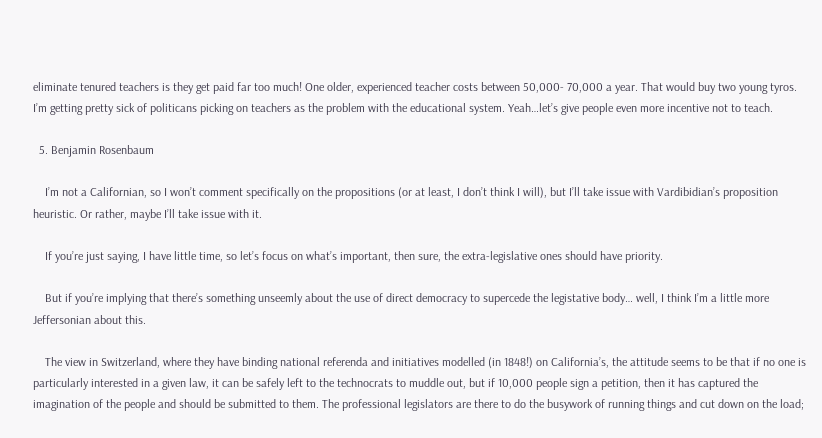eliminate tenured teachers is they get paid far too much! One older, experienced teacher costs between 50,000- 70,000 a year. That would buy two young tyros. I’m getting pretty sick of politicans picking on teachers as the problem with the educational system. Yeah…let’s give people even more incentive not to teach.

  5. Benjamin Rosenbaum

    I’m not a Californian, so I won’t comment specifically on the propositions (or at least, I don’t think I will), but I’ll take issue with Vardibidian’s proposition heuristic. Or rather, maybe I’ll take issue with it.

    If you’re just saying, I have little time, so let’s focus on what’s important, then sure, the extra-legislative ones should have priority.

    But if you’re implying that there’s something unseemly about the use of direct democracy to supercede the legistative body… well, I think I’m a little more Jeffersonian about this.

    The view in Switzerland, where they have binding national referenda and initiatives modelled (in 1848!) on California’s, the attitude seems to be that if no one is particularly interested in a given law, it can be safely left to the technocrats to muddle out, but if 10,000 people sign a petition, then it has captured the imagination of the people and should be submitted to them. The professional legislators are there to do the busywork of running things and cut down on the load;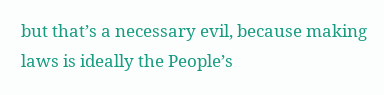but that’s a necessary evil, because making laws is ideally the People’s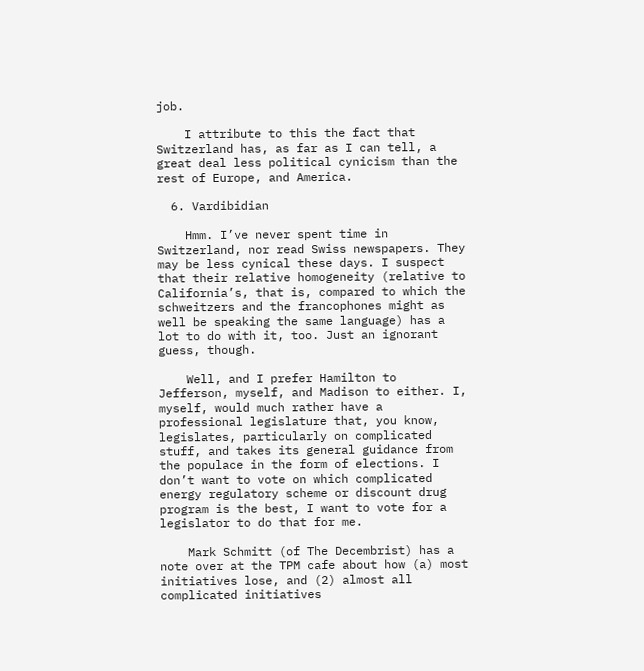job.

    I attribute to this the fact that Switzerland has, as far as I can tell, a great deal less political cynicism than the rest of Europe, and America.

  6. Vardibidian

    Hmm. I’ve never spent time in Switzerland, nor read Swiss newspapers. They may be less cynical these days. I suspect that their relative homogeneity (relative to California’s, that is, compared to which the schweitzers and the francophones might as well be speaking the same language) has a lot to do with it, too. Just an ignorant guess, though.

    Well, and I prefer Hamilton to Jefferson, myself, and Madison to either. I, myself, would much rather have a professional legislature that, you know, legislates, particularly on complicated stuff, and takes its general guidance from the populace in the form of elections. I don’t want to vote on which complicated energy regulatory scheme or discount drug program is the best, I want to vote for a legislator to do that for me.

    Mark Schmitt (of The Decembrist) has a note over at the TPM cafe about how (a) most initiatives lose, and (2) almost all complicated initiatives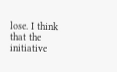lose. I think that the initiative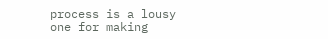process is a lousy one for making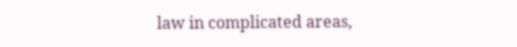law in complicated areas,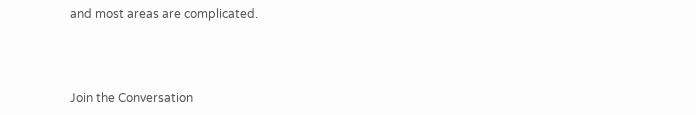and most areas are complicated.



Join the Conversation